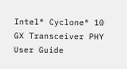Intel® Cyclone® 10 GX Transceiver PHY User Guide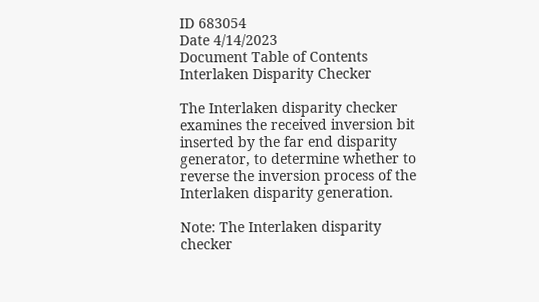ID 683054
Date 4/14/2023
Document Table of Contents Interlaken Disparity Checker

The Interlaken disparity checker examines the received inversion bit inserted by the far end disparity generator, to determine whether to reverse the inversion process of the Interlaken disparity generation.

Note: The Interlaken disparity checker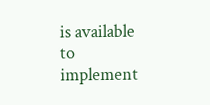is available to implement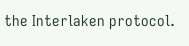the Interlaken protocol.